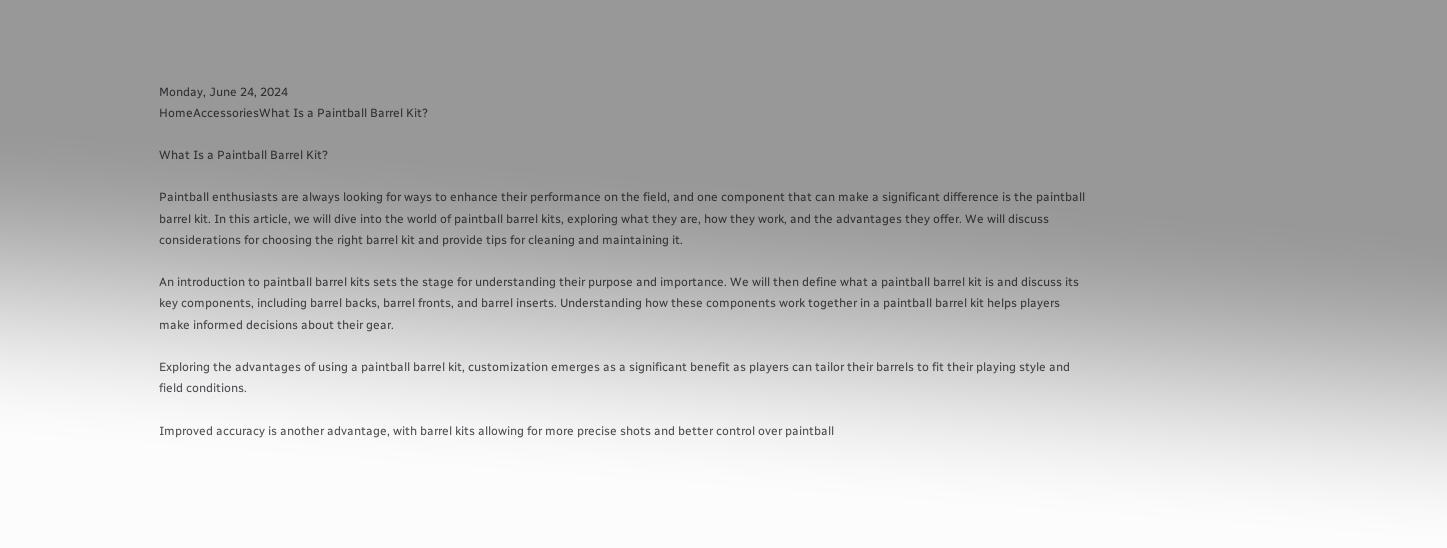Monday, June 24, 2024
HomeAccessoriesWhat Is a Paintball Barrel Kit?

What Is a Paintball Barrel Kit?

Paintball enthusiasts are always looking for ways to enhance their performance on the field, and one component that can make a significant difference is the paintball barrel kit. In this article, we will dive into the world of paintball barrel kits, exploring what they are, how they work, and the advantages they offer. We will discuss considerations for choosing the right barrel kit and provide tips for cleaning and maintaining it.

An introduction to paintball barrel kits sets the stage for understanding their purpose and importance. We will then define what a paintball barrel kit is and discuss its key components, including barrel backs, barrel fronts, and barrel inserts. Understanding how these components work together in a paintball barrel kit helps players make informed decisions about their gear.

Exploring the advantages of using a paintball barrel kit, customization emerges as a significant benefit as players can tailor their barrels to fit their playing style and field conditions.

Improved accuracy is another advantage, with barrel kits allowing for more precise shots and better control over paintball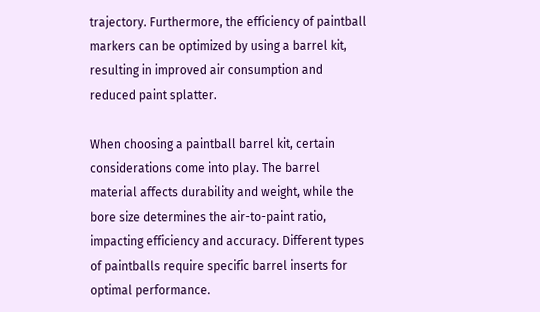trajectory. Furthermore, the efficiency of paintball markers can be optimized by using a barrel kit, resulting in improved air consumption and reduced paint splatter.

When choosing a paintball barrel kit, certain considerations come into play. The barrel material affects durability and weight, while the bore size determines the air-to-paint ratio, impacting efficiency and accuracy. Different types of paintballs require specific barrel inserts for optimal performance.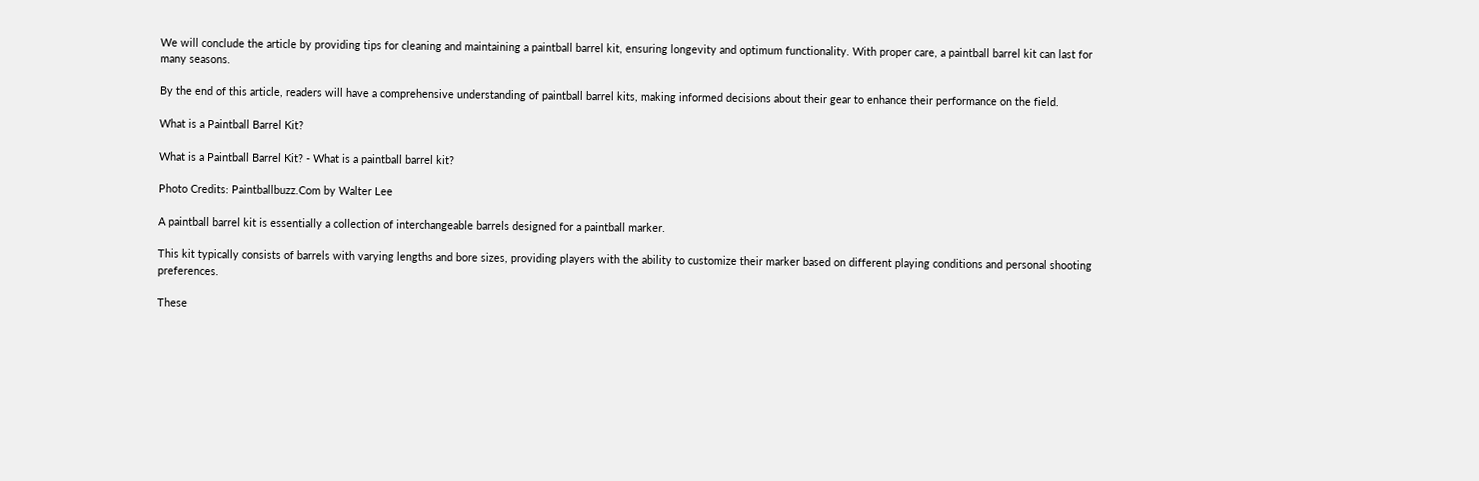We will conclude the article by providing tips for cleaning and maintaining a paintball barrel kit, ensuring longevity and optimum functionality. With proper care, a paintball barrel kit can last for many seasons.

By the end of this article, readers will have a comprehensive understanding of paintball barrel kits, making informed decisions about their gear to enhance their performance on the field.

What is a Paintball Barrel Kit?

What is a Paintball Barrel Kit? - What is a paintball barrel kit?

Photo Credits: Paintballbuzz.Com by Walter Lee

A paintball barrel kit is essentially a collection of interchangeable barrels designed for a paintball marker.

This kit typically consists of barrels with varying lengths and bore sizes, providing players with the ability to customize their marker based on different playing conditions and personal shooting preferences.

These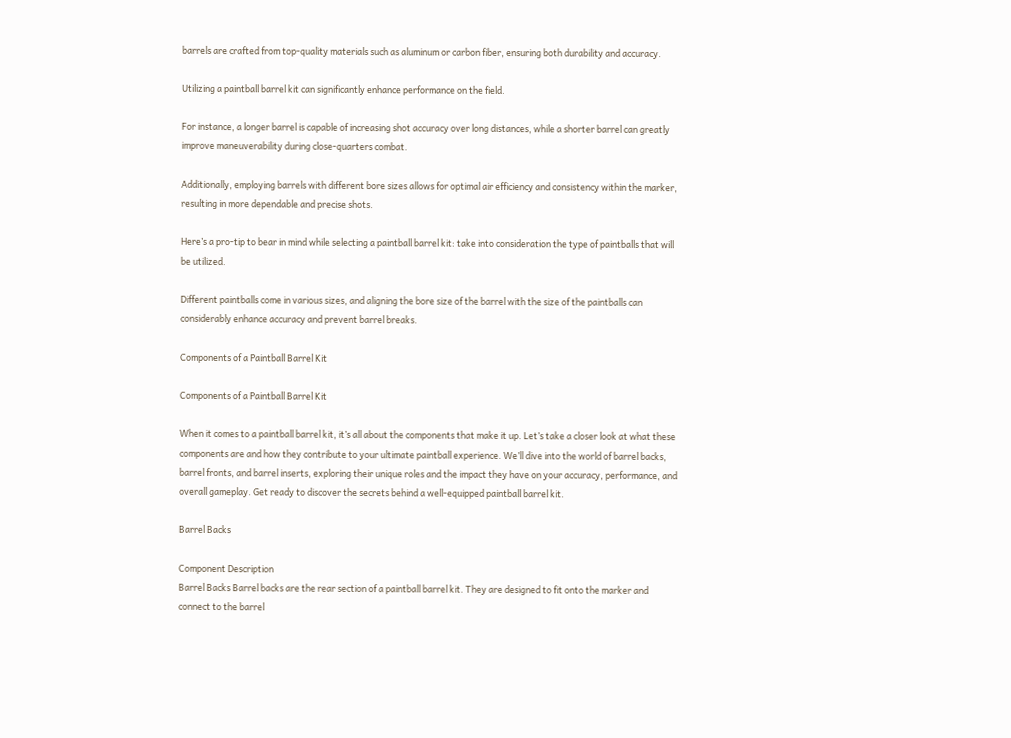barrels are crafted from top-quality materials such as aluminum or carbon fiber, ensuring both durability and accuracy.

Utilizing a paintball barrel kit can significantly enhance performance on the field.

For instance, a longer barrel is capable of increasing shot accuracy over long distances, while a shorter barrel can greatly improve maneuverability during close-quarters combat.

Additionally, employing barrels with different bore sizes allows for optimal air efficiency and consistency within the marker, resulting in more dependable and precise shots.

Here’s a pro-tip to bear in mind while selecting a paintball barrel kit: take into consideration the type of paintballs that will be utilized.

Different paintballs come in various sizes, and aligning the bore size of the barrel with the size of the paintballs can considerably enhance accuracy and prevent barrel breaks.

Components of a Paintball Barrel Kit

Components of a Paintball Barrel Kit

When it comes to a paintball barrel kit, it’s all about the components that make it up. Let’s take a closer look at what these components are and how they contribute to your ultimate paintball experience. We’ll dive into the world of barrel backs, barrel fronts, and barrel inserts, exploring their unique roles and the impact they have on your accuracy, performance, and overall gameplay. Get ready to discover the secrets behind a well-equipped paintball barrel kit.

Barrel Backs

Component Description
Barrel Backs Barrel backs are the rear section of a paintball barrel kit. They are designed to fit onto the marker and connect to the barrel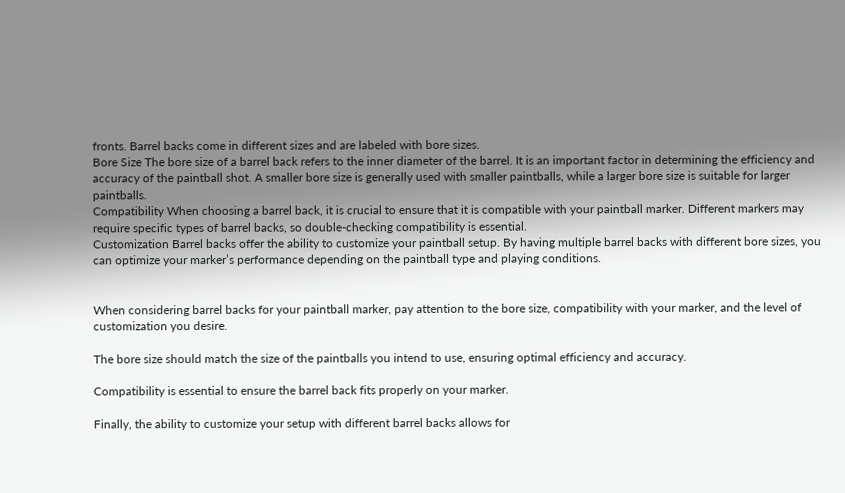fronts. Barrel backs come in different sizes and are labeled with bore sizes.
Bore Size The bore size of a barrel back refers to the inner diameter of the barrel. It is an important factor in determining the efficiency and accuracy of the paintball shot. A smaller bore size is generally used with smaller paintballs, while a larger bore size is suitable for larger paintballs.
Compatibility When choosing a barrel back, it is crucial to ensure that it is compatible with your paintball marker. Different markers may require specific types of barrel backs, so double-checking compatibility is essential.
Customization Barrel backs offer the ability to customize your paintball setup. By having multiple barrel backs with different bore sizes, you can optimize your marker’s performance depending on the paintball type and playing conditions.


When considering barrel backs for your paintball marker, pay attention to the bore size, compatibility with your marker, and the level of customization you desire.

The bore size should match the size of the paintballs you intend to use, ensuring optimal efficiency and accuracy.

Compatibility is essential to ensure the barrel back fits properly on your marker.

Finally, the ability to customize your setup with different barrel backs allows for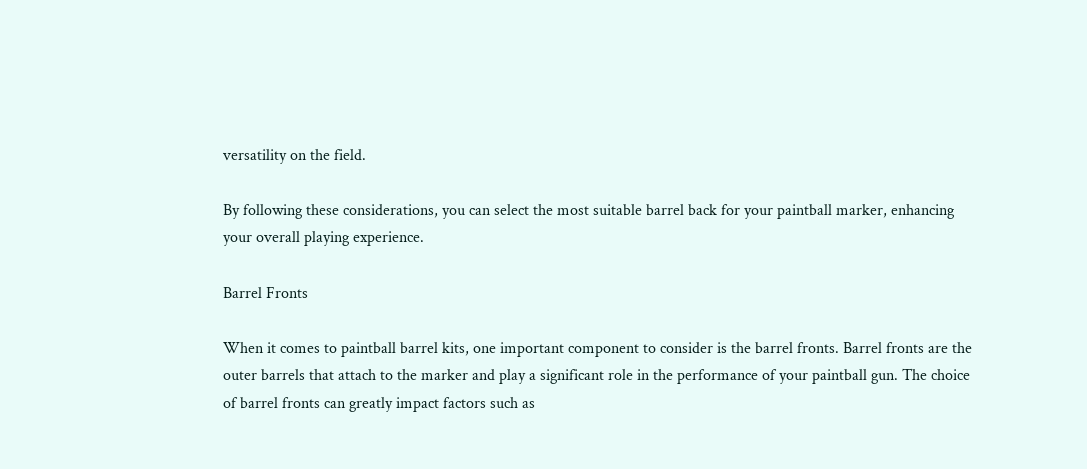versatility on the field.

By following these considerations, you can select the most suitable barrel back for your paintball marker, enhancing your overall playing experience.

Barrel Fronts

When it comes to paintball barrel kits, one important component to consider is the barrel fronts. Barrel fronts are the outer barrels that attach to the marker and play a significant role in the performance of your paintball gun. The choice of barrel fronts can greatly impact factors such as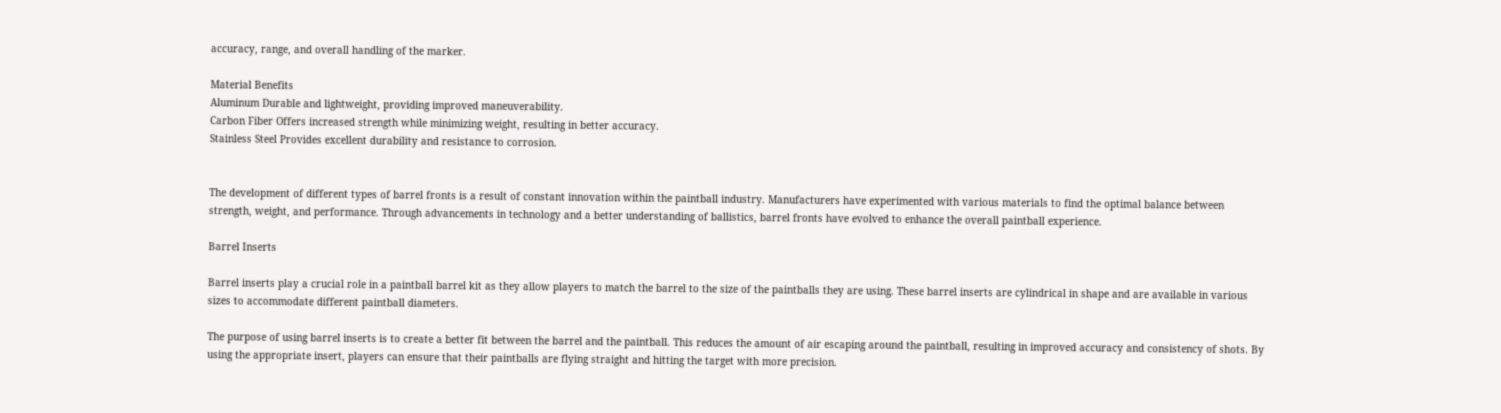accuracy, range, and overall handling of the marker.

Material Benefits
Aluminum Durable and lightweight, providing improved maneuverability.
Carbon Fiber Offers increased strength while minimizing weight, resulting in better accuracy.
Stainless Steel Provides excellent durability and resistance to corrosion.


The development of different types of barrel fronts is a result of constant innovation within the paintball industry. Manufacturers have experimented with various materials to find the optimal balance between strength, weight, and performance. Through advancements in technology and a better understanding of ballistics, barrel fronts have evolved to enhance the overall paintball experience.

Barrel Inserts

Barrel inserts play a crucial role in a paintball barrel kit as they allow players to match the barrel to the size of the paintballs they are using. These barrel inserts are cylindrical in shape and are available in various sizes to accommodate different paintball diameters.

The purpose of using barrel inserts is to create a better fit between the barrel and the paintball. This reduces the amount of air escaping around the paintball, resulting in improved accuracy and consistency of shots. By using the appropriate insert, players can ensure that their paintballs are flying straight and hitting the target with more precision.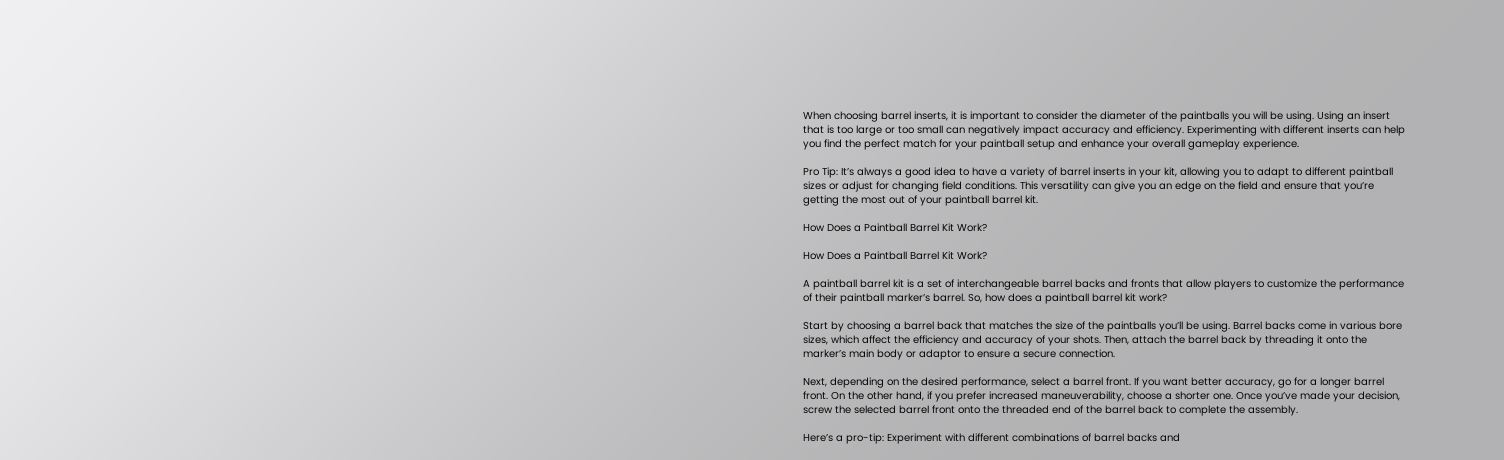When choosing barrel inserts, it is important to consider the diameter of the paintballs you will be using. Using an insert that is too large or too small can negatively impact accuracy and efficiency. Experimenting with different inserts can help you find the perfect match for your paintball setup and enhance your overall gameplay experience.

Pro Tip: It’s always a good idea to have a variety of barrel inserts in your kit, allowing you to adapt to different paintball sizes or adjust for changing field conditions. This versatility can give you an edge on the field and ensure that you’re getting the most out of your paintball barrel kit.

How Does a Paintball Barrel Kit Work?

How Does a Paintball Barrel Kit Work?

A paintball barrel kit is a set of interchangeable barrel backs and fronts that allow players to customize the performance of their paintball marker’s barrel. So, how does a paintball barrel kit work?

Start by choosing a barrel back that matches the size of the paintballs you’ll be using. Barrel backs come in various bore sizes, which affect the efficiency and accuracy of your shots. Then, attach the barrel back by threading it onto the marker’s main body or adaptor to ensure a secure connection.

Next, depending on the desired performance, select a barrel front. If you want better accuracy, go for a longer barrel front. On the other hand, if you prefer increased maneuverability, choose a shorter one. Once you’ve made your decision, screw the selected barrel front onto the threaded end of the barrel back to complete the assembly.

Here’s a pro-tip: Experiment with different combinations of barrel backs and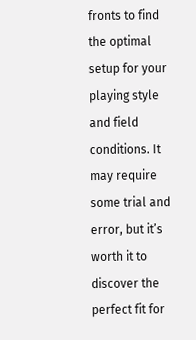fronts to find the optimal setup for your playing style and field conditions. It may require some trial and error, but it’s worth it to discover the perfect fit for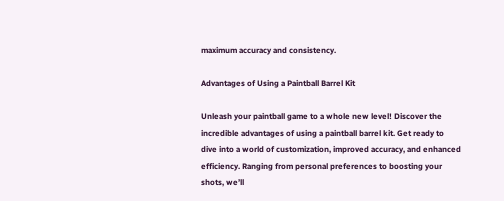maximum accuracy and consistency.

Advantages of Using a Paintball Barrel Kit

Unleash your paintball game to a whole new level! Discover the incredible advantages of using a paintball barrel kit. Get ready to dive into a world of customization, improved accuracy, and enhanced efficiency. Ranging from personal preferences to boosting your shots, we’ll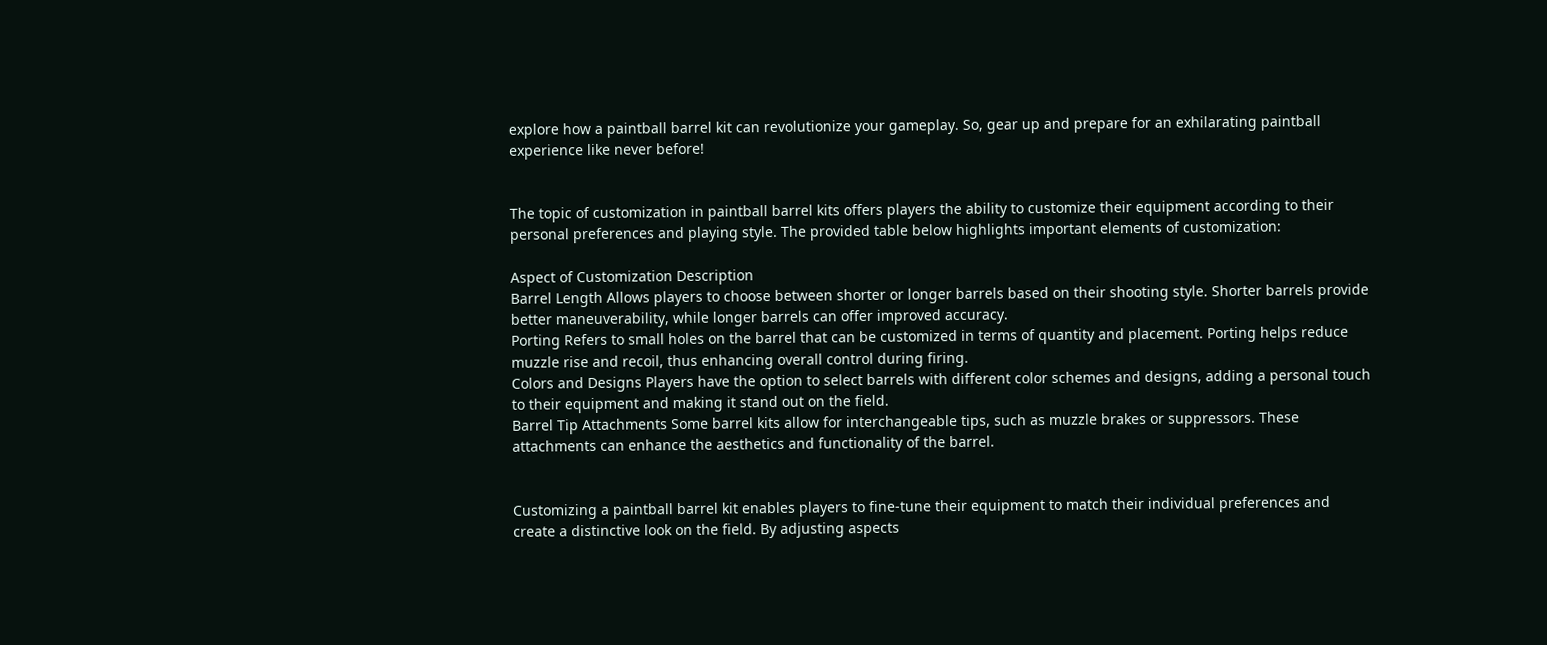explore how a paintball barrel kit can revolutionize your gameplay. So, gear up and prepare for an exhilarating paintball experience like never before!


The topic of customization in paintball barrel kits offers players the ability to customize their equipment according to their personal preferences and playing style. The provided table below highlights important elements of customization:

Aspect of Customization Description
Barrel Length Allows players to choose between shorter or longer barrels based on their shooting style. Shorter barrels provide better maneuverability, while longer barrels can offer improved accuracy.
Porting Refers to small holes on the barrel that can be customized in terms of quantity and placement. Porting helps reduce muzzle rise and recoil, thus enhancing overall control during firing.
Colors and Designs Players have the option to select barrels with different color schemes and designs, adding a personal touch to their equipment and making it stand out on the field.
Barrel Tip Attachments Some barrel kits allow for interchangeable tips, such as muzzle brakes or suppressors. These attachments can enhance the aesthetics and functionality of the barrel.


Customizing a paintball barrel kit enables players to fine-tune their equipment to match their individual preferences and create a distinctive look on the field. By adjusting aspects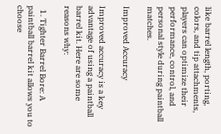like barrel length, porting, colors, and tip attachments, players can optimize their performance, control, and personal style during paintball matches.

Improved Accuracy

Improved accuracy is a key advantage of using a paintball barrel kit. Here are some reasons why:

  1. Tighter Barrel Bore: A paintball barrel kit allows you to choose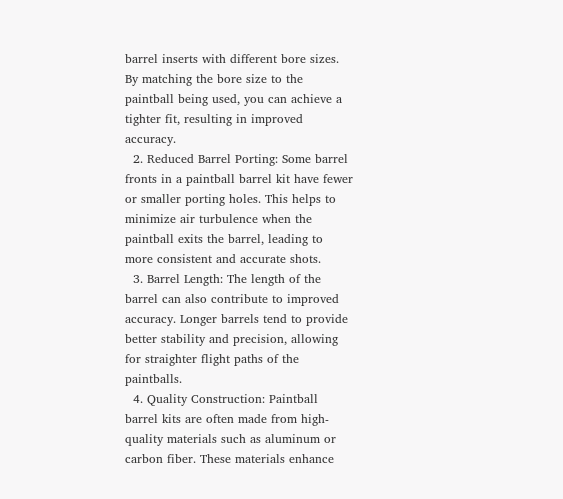barrel inserts with different bore sizes. By matching the bore size to the paintball being used, you can achieve a tighter fit, resulting in improved accuracy.
  2. Reduced Barrel Porting: Some barrel fronts in a paintball barrel kit have fewer or smaller porting holes. This helps to minimize air turbulence when the paintball exits the barrel, leading to more consistent and accurate shots.
  3. Barrel Length: The length of the barrel can also contribute to improved accuracy. Longer barrels tend to provide better stability and precision, allowing for straighter flight paths of the paintballs.
  4. Quality Construction: Paintball barrel kits are often made from high-quality materials such as aluminum or carbon fiber. These materials enhance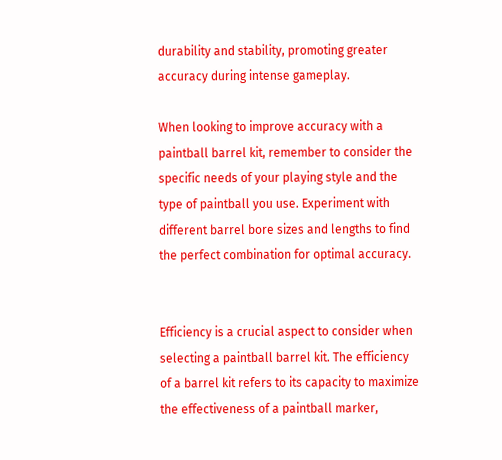durability and stability, promoting greater accuracy during intense gameplay.

When looking to improve accuracy with a paintball barrel kit, remember to consider the specific needs of your playing style and the type of paintball you use. Experiment with different barrel bore sizes and lengths to find the perfect combination for optimal accuracy.


Efficiency is a crucial aspect to consider when selecting a paintball barrel kit. The efficiency of a barrel kit refers to its capacity to maximize the effectiveness of a paintball marker,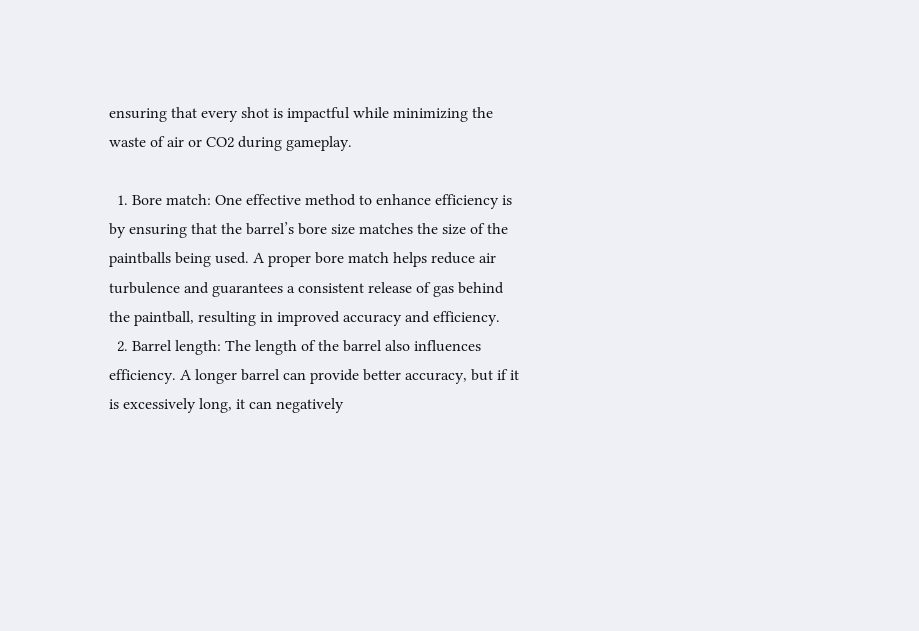ensuring that every shot is impactful while minimizing the waste of air or CO2 during gameplay.

  1. Bore match: One effective method to enhance efficiency is by ensuring that the barrel’s bore size matches the size of the paintballs being used. A proper bore match helps reduce air turbulence and guarantees a consistent release of gas behind the paintball, resulting in improved accuracy and efficiency.
  2. Barrel length: The length of the barrel also influences efficiency. A longer barrel can provide better accuracy, but if it is excessively long, it can negatively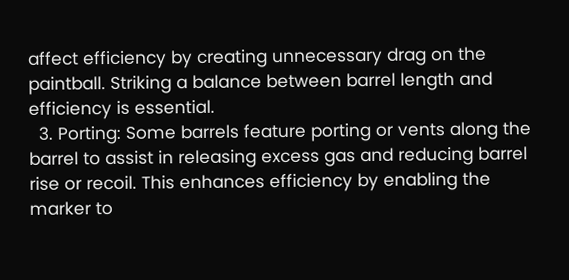affect efficiency by creating unnecessary drag on the paintball. Striking a balance between barrel length and efficiency is essential.
  3. Porting: Some barrels feature porting or vents along the barrel to assist in releasing excess gas and reducing barrel rise or recoil. This enhances efficiency by enabling the marker to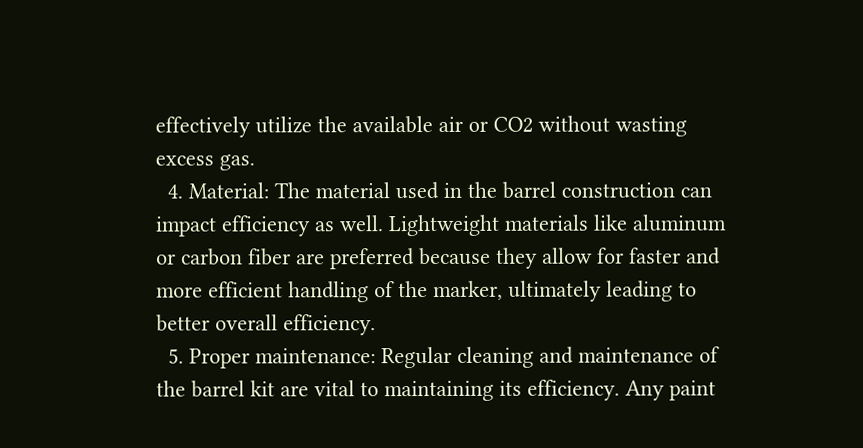effectively utilize the available air or CO2 without wasting excess gas.
  4. Material: The material used in the barrel construction can impact efficiency as well. Lightweight materials like aluminum or carbon fiber are preferred because they allow for faster and more efficient handling of the marker, ultimately leading to better overall efficiency.
  5. Proper maintenance: Regular cleaning and maintenance of the barrel kit are vital to maintaining its efficiency. Any paint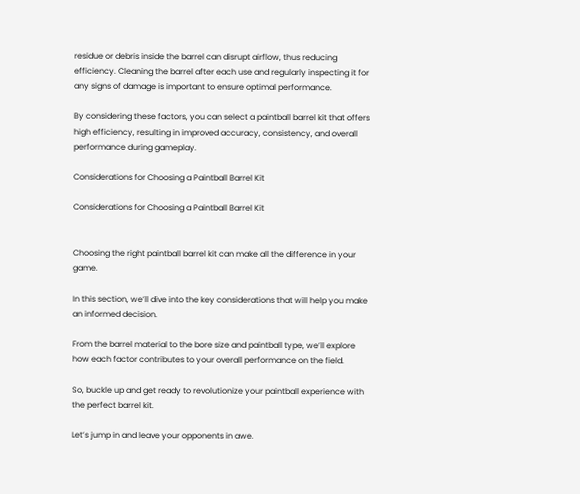residue or debris inside the barrel can disrupt airflow, thus reducing efficiency. Cleaning the barrel after each use and regularly inspecting it for any signs of damage is important to ensure optimal performance.

By considering these factors, you can select a paintball barrel kit that offers high efficiency, resulting in improved accuracy, consistency, and overall performance during gameplay.

Considerations for Choosing a Paintball Barrel Kit

Considerations for Choosing a Paintball Barrel Kit


Choosing the right paintball barrel kit can make all the difference in your game.

In this section, we’ll dive into the key considerations that will help you make an informed decision.

From the barrel material to the bore size and paintball type, we’ll explore how each factor contributes to your overall performance on the field.

So, buckle up and get ready to revolutionize your paintball experience with the perfect barrel kit.

Let’s jump in and leave your opponents in awe.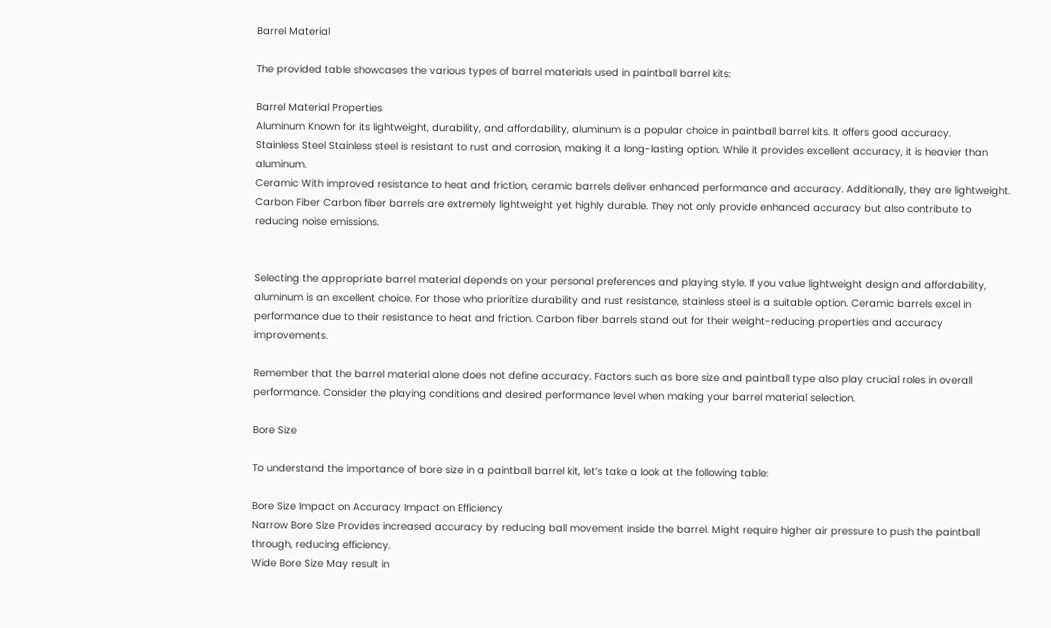Barrel Material

The provided table showcases the various types of barrel materials used in paintball barrel kits:

Barrel Material Properties
Aluminum Known for its lightweight, durability, and affordability, aluminum is a popular choice in paintball barrel kits. It offers good accuracy.
Stainless Steel Stainless steel is resistant to rust and corrosion, making it a long-lasting option. While it provides excellent accuracy, it is heavier than aluminum.
Ceramic With improved resistance to heat and friction, ceramic barrels deliver enhanced performance and accuracy. Additionally, they are lightweight.
Carbon Fiber Carbon fiber barrels are extremely lightweight yet highly durable. They not only provide enhanced accuracy but also contribute to reducing noise emissions.


Selecting the appropriate barrel material depends on your personal preferences and playing style. If you value lightweight design and affordability, aluminum is an excellent choice. For those who prioritize durability and rust resistance, stainless steel is a suitable option. Ceramic barrels excel in performance due to their resistance to heat and friction. Carbon fiber barrels stand out for their weight-reducing properties and accuracy improvements.

Remember that the barrel material alone does not define accuracy. Factors such as bore size and paintball type also play crucial roles in overall performance. Consider the playing conditions and desired performance level when making your barrel material selection.

Bore Size

To understand the importance of bore size in a paintball barrel kit, let’s take a look at the following table:

Bore Size Impact on Accuracy Impact on Efficiency
Narrow Bore Size Provides increased accuracy by reducing ball movement inside the barrel. Might require higher air pressure to push the paintball through, reducing efficiency.
Wide Bore Size May result in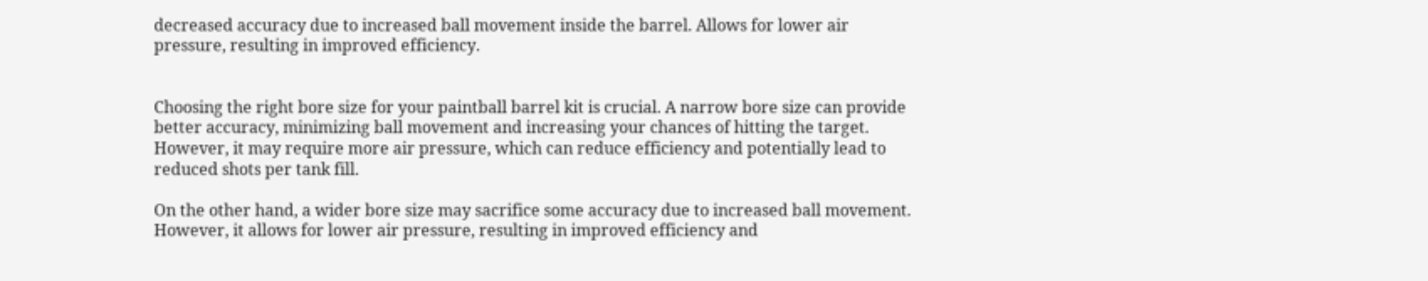decreased accuracy due to increased ball movement inside the barrel. Allows for lower air pressure, resulting in improved efficiency.


Choosing the right bore size for your paintball barrel kit is crucial. A narrow bore size can provide better accuracy, minimizing ball movement and increasing your chances of hitting the target. However, it may require more air pressure, which can reduce efficiency and potentially lead to reduced shots per tank fill.

On the other hand, a wider bore size may sacrifice some accuracy due to increased ball movement. However, it allows for lower air pressure, resulting in improved efficiency and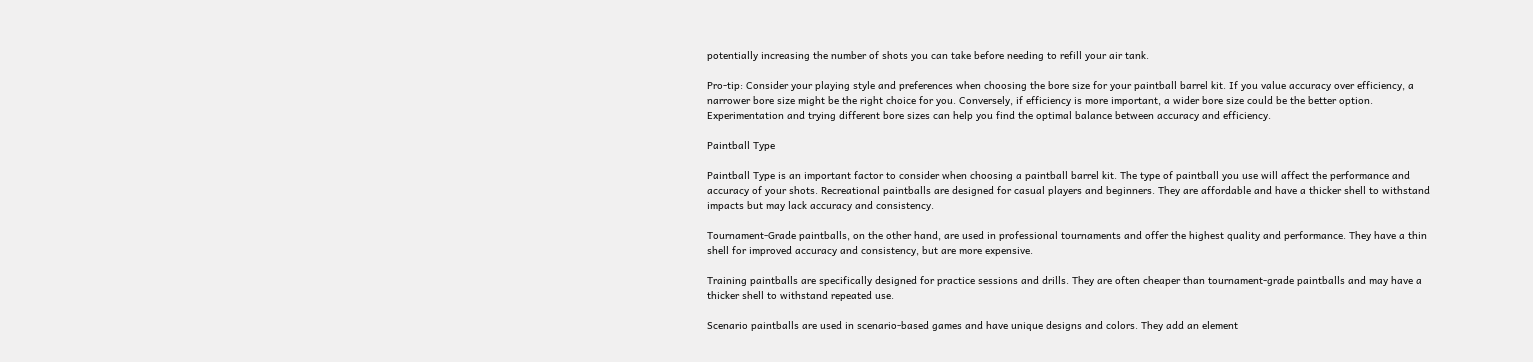potentially increasing the number of shots you can take before needing to refill your air tank.

Pro-tip: Consider your playing style and preferences when choosing the bore size for your paintball barrel kit. If you value accuracy over efficiency, a narrower bore size might be the right choice for you. Conversely, if efficiency is more important, a wider bore size could be the better option. Experimentation and trying different bore sizes can help you find the optimal balance between accuracy and efficiency.

Paintball Type

Paintball Type is an important factor to consider when choosing a paintball barrel kit. The type of paintball you use will affect the performance and accuracy of your shots. Recreational paintballs are designed for casual players and beginners. They are affordable and have a thicker shell to withstand impacts but may lack accuracy and consistency.

Tournament-Grade paintballs, on the other hand, are used in professional tournaments and offer the highest quality and performance. They have a thin shell for improved accuracy and consistency, but are more expensive.

Training paintballs are specifically designed for practice sessions and drills. They are often cheaper than tournament-grade paintballs and may have a thicker shell to withstand repeated use.

Scenario paintballs are used in scenario-based games and have unique designs and colors. They add an element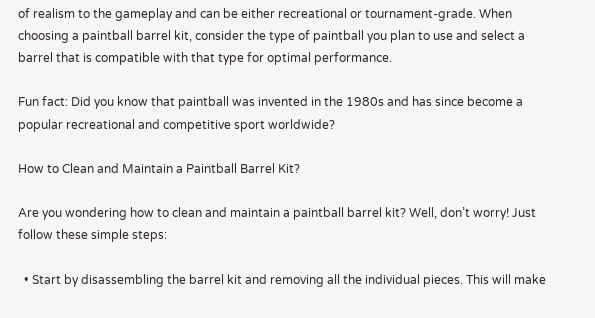of realism to the gameplay and can be either recreational or tournament-grade. When choosing a paintball barrel kit, consider the type of paintball you plan to use and select a barrel that is compatible with that type for optimal performance.

Fun fact: Did you know that paintball was invented in the 1980s and has since become a popular recreational and competitive sport worldwide?

How to Clean and Maintain a Paintball Barrel Kit?

Are you wondering how to clean and maintain a paintball barrel kit? Well, don’t worry! Just follow these simple steps:

  • Start by disassembling the barrel kit and removing all the individual pieces. This will make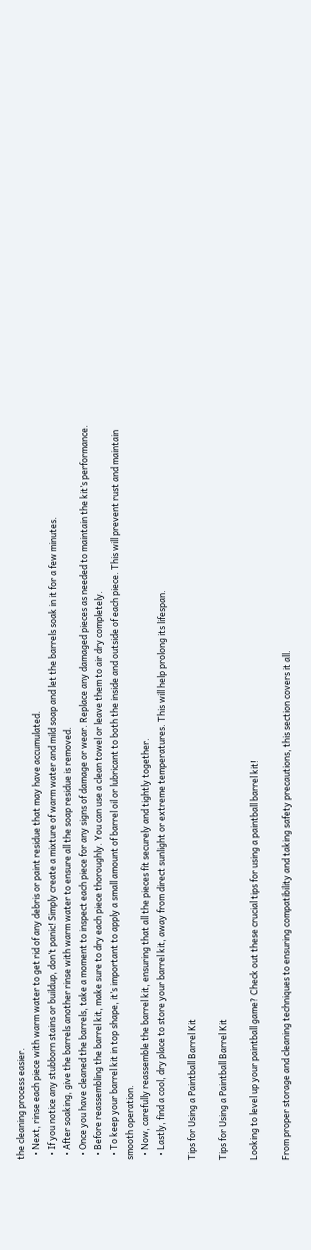the cleaning process easier.
  • Next, rinse each piece with warm water to get rid of any debris or paint residue that may have accumulated.
  • If you notice any stubborn stains or buildup, don’t panic! Simply create a mixture of warm water and mild soap and let the barrels soak in it for a few minutes.
  • After soaking, give the barrels another rinse with warm water to ensure all the soap residue is removed.
  • Once you have cleaned the barrels, take a moment to inspect each piece for any signs of damage or wear. Replace any damaged pieces as needed to maintain the kit’s performance.
  • Before reassembling the barrel kit, make sure to dry each piece thoroughly. You can use a clean towel or leave them to air dry completely.
  • To keep your barrel kit in top shape, it’s important to apply a small amount of barrel oil or lubricant to both the inside and outside of each piece. This will prevent rust and maintain smooth operation.
  • Now, carefully reassemble the barrel kit, ensuring that all the pieces fit securely and tightly together.
  • Lastly, find a cool, dry place to store your barrel kit, away from direct sunlight or extreme temperatures. This will help prolong its lifespan.

Tips for Using a Paintball Barrel Kit

Tips for Using a Paintball Barrel Kit

Looking to level up your paintball game? Check out these crucial tips for using a paintball barrel kit!

From proper storage and cleaning techniques to ensuring compatibility and taking safety precautions, this section covers it all.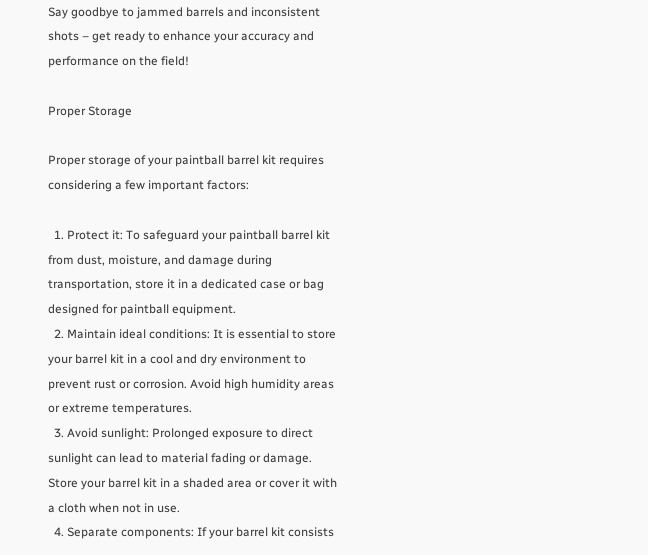Say goodbye to jammed barrels and inconsistent shots – get ready to enhance your accuracy and performance on the field!

Proper Storage

Proper storage of your paintball barrel kit requires considering a few important factors:

  1. Protect it: To safeguard your paintball barrel kit from dust, moisture, and damage during transportation, store it in a dedicated case or bag designed for paintball equipment.
  2. Maintain ideal conditions: It is essential to store your barrel kit in a cool and dry environment to prevent rust or corrosion. Avoid high humidity areas or extreme temperatures.
  3. Avoid sunlight: Prolonged exposure to direct sunlight can lead to material fading or damage. Store your barrel kit in a shaded area or cover it with a cloth when not in use.
  4. Separate components: If your barrel kit consists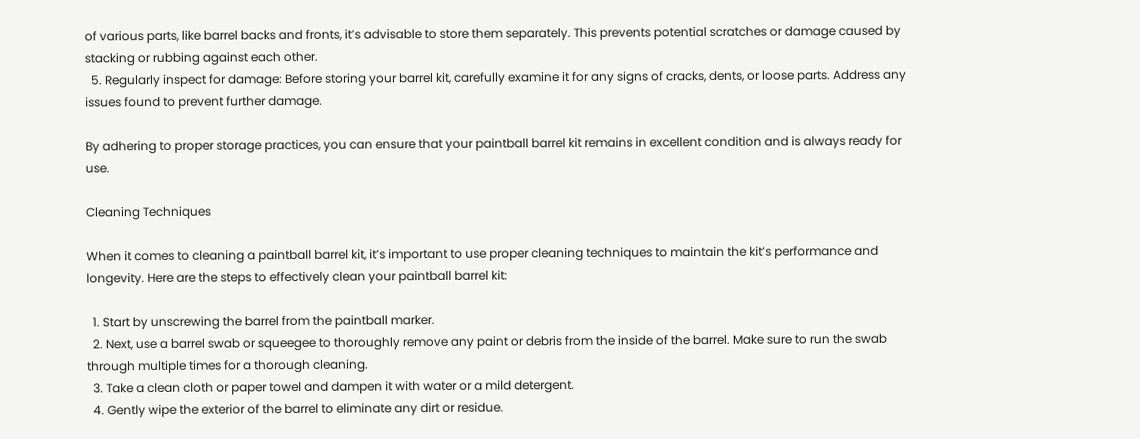of various parts, like barrel backs and fronts, it’s advisable to store them separately. This prevents potential scratches or damage caused by stacking or rubbing against each other.
  5. Regularly inspect for damage: Before storing your barrel kit, carefully examine it for any signs of cracks, dents, or loose parts. Address any issues found to prevent further damage.

By adhering to proper storage practices, you can ensure that your paintball barrel kit remains in excellent condition and is always ready for use.

Cleaning Techniques

When it comes to cleaning a paintball barrel kit, it’s important to use proper cleaning techniques to maintain the kit’s performance and longevity. Here are the steps to effectively clean your paintball barrel kit:

  1. Start by unscrewing the barrel from the paintball marker.
  2. Next, use a barrel swab or squeegee to thoroughly remove any paint or debris from the inside of the barrel. Make sure to run the swab through multiple times for a thorough cleaning.
  3. Take a clean cloth or paper towel and dampen it with water or a mild detergent.
  4. Gently wipe the exterior of the barrel to eliminate any dirt or residue.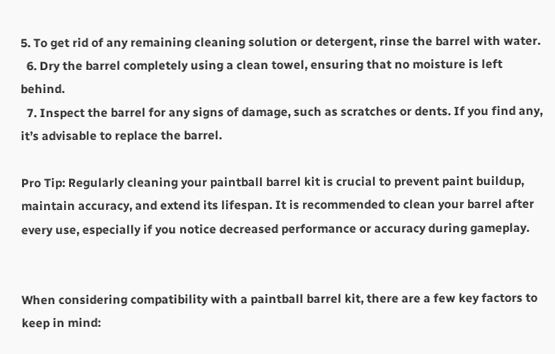5. To get rid of any remaining cleaning solution or detergent, rinse the barrel with water.
  6. Dry the barrel completely using a clean towel, ensuring that no moisture is left behind.
  7. Inspect the barrel for any signs of damage, such as scratches or dents. If you find any, it’s advisable to replace the barrel.

Pro Tip: Regularly cleaning your paintball barrel kit is crucial to prevent paint buildup, maintain accuracy, and extend its lifespan. It is recommended to clean your barrel after every use, especially if you notice decreased performance or accuracy during gameplay.


When considering compatibility with a paintball barrel kit, there are a few key factors to keep in mind: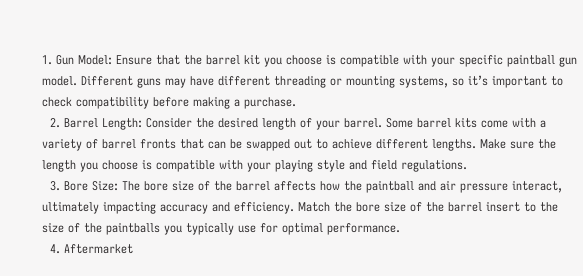1. Gun Model: Ensure that the barrel kit you choose is compatible with your specific paintball gun model. Different guns may have different threading or mounting systems, so it’s important to check compatibility before making a purchase.
  2. Barrel Length: Consider the desired length of your barrel. Some barrel kits come with a variety of barrel fronts that can be swapped out to achieve different lengths. Make sure the length you choose is compatible with your playing style and field regulations.
  3. Bore Size: The bore size of the barrel affects how the paintball and air pressure interact, ultimately impacting accuracy and efficiency. Match the bore size of the barrel insert to the size of the paintballs you typically use for optimal performance.
  4. Aftermarket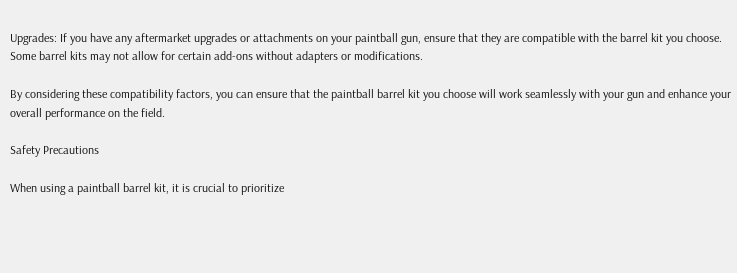Upgrades: If you have any aftermarket upgrades or attachments on your paintball gun, ensure that they are compatible with the barrel kit you choose. Some barrel kits may not allow for certain add-ons without adapters or modifications.

By considering these compatibility factors, you can ensure that the paintball barrel kit you choose will work seamlessly with your gun and enhance your overall performance on the field.

Safety Precautions

When using a paintball barrel kit, it is crucial to prioritize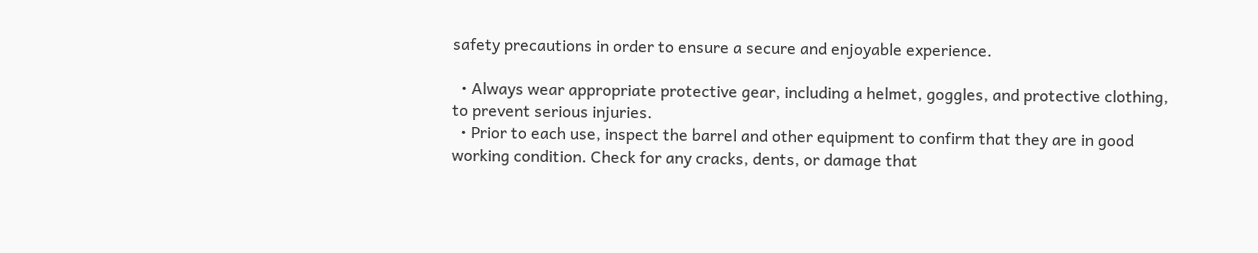safety precautions in order to ensure a secure and enjoyable experience.

  • Always wear appropriate protective gear, including a helmet, goggles, and protective clothing, to prevent serious injuries.
  • Prior to each use, inspect the barrel and other equipment to confirm that they are in good working condition. Check for any cracks, dents, or damage that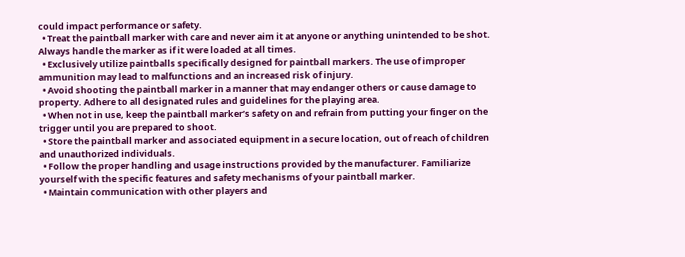could impact performance or safety.
  • Treat the paintball marker with care and never aim it at anyone or anything unintended to be shot. Always handle the marker as if it were loaded at all times.
  • Exclusively utilize paintballs specifically designed for paintball markers. The use of improper ammunition may lead to malfunctions and an increased risk of injury.
  • Avoid shooting the paintball marker in a manner that may endanger others or cause damage to property. Adhere to all designated rules and guidelines for the playing area.
  • When not in use, keep the paintball marker’s safety on and refrain from putting your finger on the trigger until you are prepared to shoot.
  • Store the paintball marker and associated equipment in a secure location, out of reach of children and unauthorized individuals.
  • Follow the proper handling and usage instructions provided by the manufacturer. Familiarize yourself with the specific features and safety mechanisms of your paintball marker.
  • Maintain communication with other players and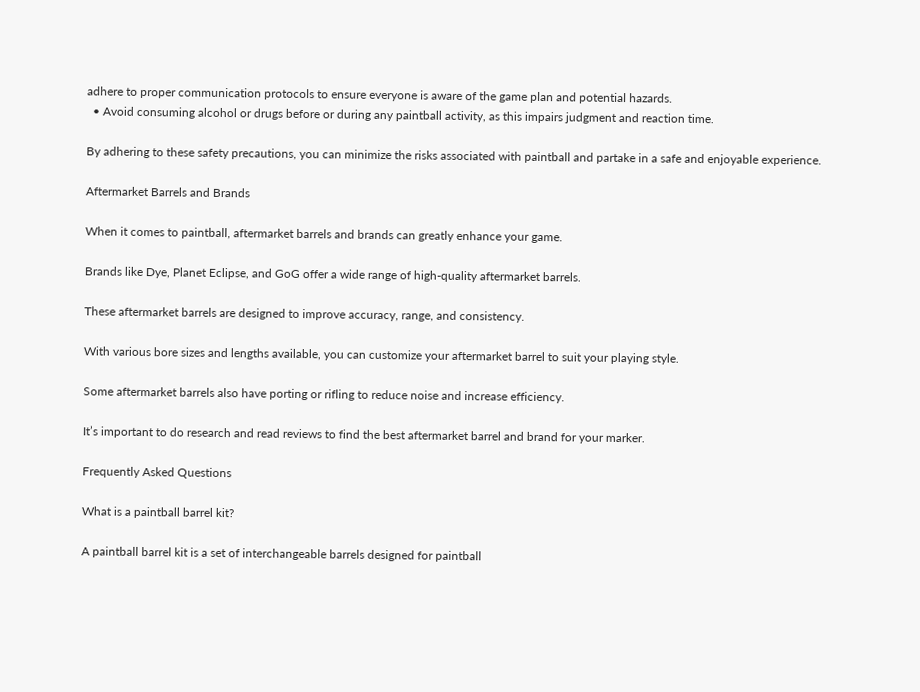adhere to proper communication protocols to ensure everyone is aware of the game plan and potential hazards.
  • Avoid consuming alcohol or drugs before or during any paintball activity, as this impairs judgment and reaction time.

By adhering to these safety precautions, you can minimize the risks associated with paintball and partake in a safe and enjoyable experience.

Aftermarket Barrels and Brands

When it comes to paintball, aftermarket barrels and brands can greatly enhance your game.

Brands like Dye, Planet Eclipse, and GoG offer a wide range of high-quality aftermarket barrels.

These aftermarket barrels are designed to improve accuracy, range, and consistency.

With various bore sizes and lengths available, you can customize your aftermarket barrel to suit your playing style.

Some aftermarket barrels also have porting or rifling to reduce noise and increase efficiency.

It’s important to do research and read reviews to find the best aftermarket barrel and brand for your marker.

Frequently Asked Questions

What is a paintball barrel kit?

A paintball barrel kit is a set of interchangeable barrels designed for paintball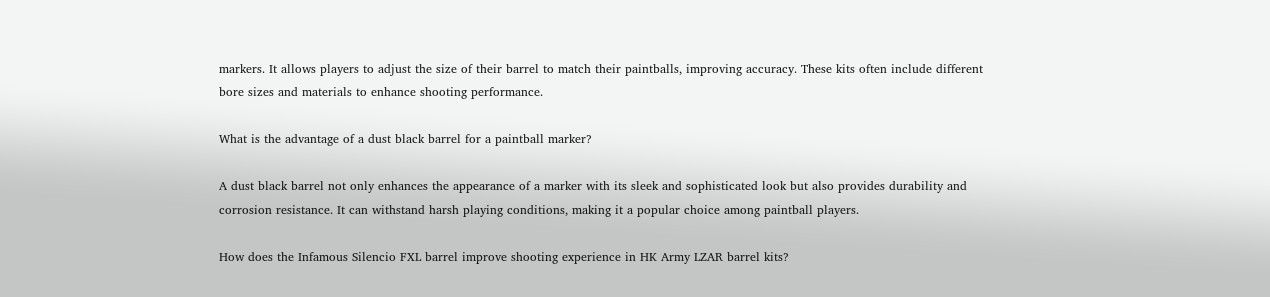markers. It allows players to adjust the size of their barrel to match their paintballs, improving accuracy. These kits often include different bore sizes and materials to enhance shooting performance.

What is the advantage of a dust black barrel for a paintball marker?

A dust black barrel not only enhances the appearance of a marker with its sleek and sophisticated look but also provides durability and corrosion resistance. It can withstand harsh playing conditions, making it a popular choice among paintball players.

How does the Infamous Silencio FXL barrel improve shooting experience in HK Army LZAR barrel kits?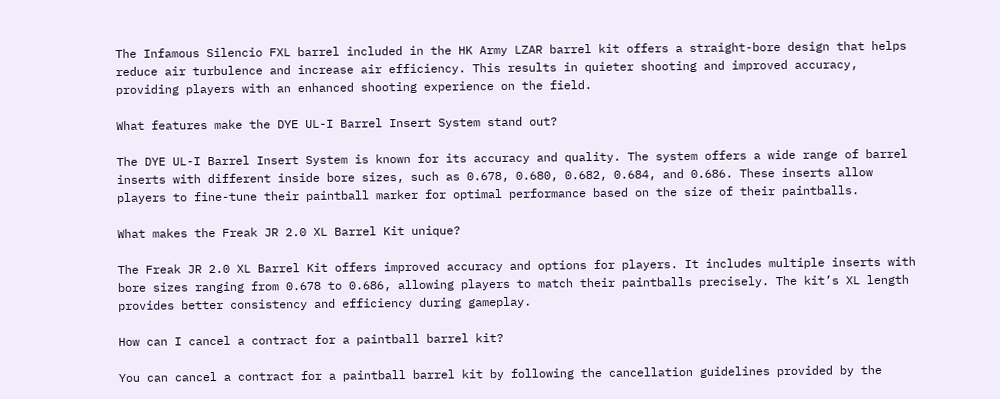The Infamous Silencio FXL barrel included in the HK Army LZAR barrel kit offers a straight-bore design that helps reduce air turbulence and increase air efficiency. This results in quieter shooting and improved accuracy, providing players with an enhanced shooting experience on the field.

What features make the DYE UL-I Barrel Insert System stand out?

The DYE UL-I Barrel Insert System is known for its accuracy and quality. The system offers a wide range of barrel inserts with different inside bore sizes, such as 0.678, 0.680, 0.682, 0.684, and 0.686. These inserts allow players to fine-tune their paintball marker for optimal performance based on the size of their paintballs.

What makes the Freak JR 2.0 XL Barrel Kit unique?

The Freak JR 2.0 XL Barrel Kit offers improved accuracy and options for players. It includes multiple inserts with bore sizes ranging from 0.678 to 0.686, allowing players to match their paintballs precisely. The kit’s XL length provides better consistency and efficiency during gameplay.

How can I cancel a contract for a paintball barrel kit?

You can cancel a contract for a paintball barrel kit by following the cancellation guidelines provided by the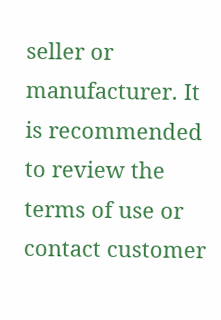seller or manufacturer. It is recommended to review the terms of use or contact customer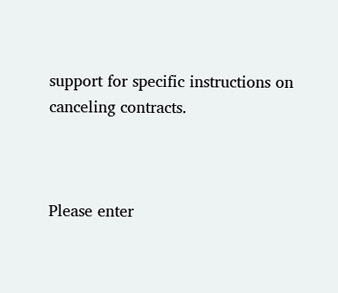support for specific instructions on canceling contracts.



Please enter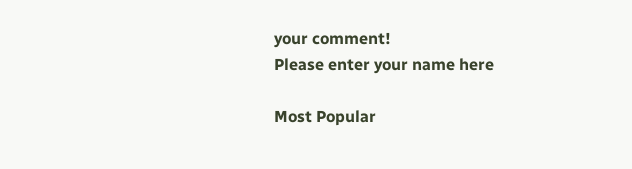your comment!
Please enter your name here

Most Popular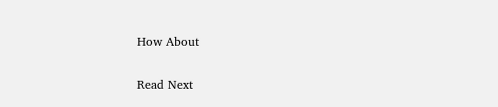How About

Read Next